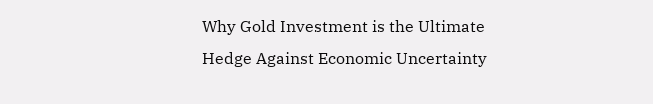Why Gold Investment is the Ultimate Hedge Against Economic Uncertainty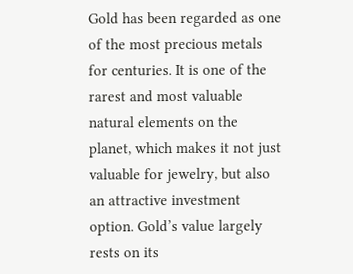Gold has been regarded as one of the most precious metals for centuries. It is one of the rarest and most valuable natural elements on the planet, which makes it not just valuable for jewelry, but also an attractive investment option. Gold’s value largely rests on its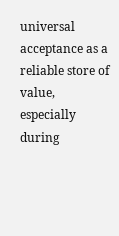universal acceptance as a reliable store of value, especially during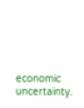economic uncertainty.